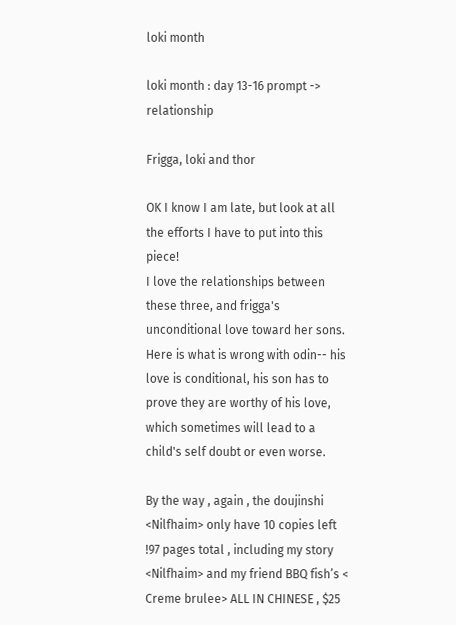loki month

loki month : day 13-16 prompt -> relationship

Frigga, loki and thor

OK I know I am late, but look at all the efforts I have to put into this piece!
I love the relationships between these three, and frigga's unconditional love toward her sons. Here is what is wrong with odin-- his love is conditional, his son has to prove they are worthy of his love, which sometimes will lead to a child's self doubt or even worse.

By the way , again , the doujinshi <Nilfhaim> only have 10 copies left !97 pages total , including my story <Nilfhaim> and my friend BBQ fish’s < Creme brulee> ALL IN CHINESE , $25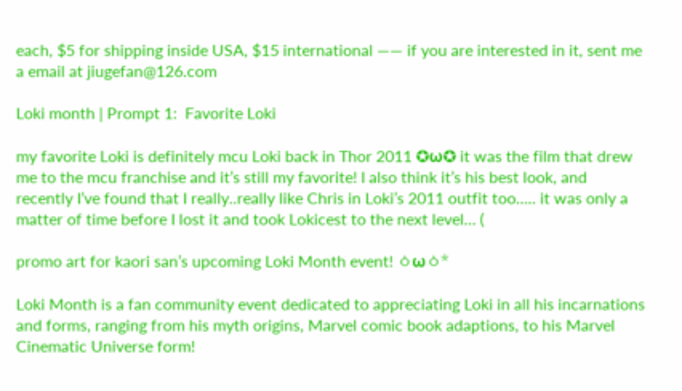each, $5 for shipping inside USA, $15 international —— if you are interested in it, sent me a email at jiugefan@126.com

Loki month | Prompt 1:  Favorite Loki

my favorite Loki is definitely mcu Loki back in Thor 2011 ✪ω✪ it was the film that drew me to the mcu franchise and it’s still my favorite! I also think it’s his best look, and recently I’ve found that I really..really like Chris in Loki’s 2011 outfit too….. it was only a matter of time before I lost it and took Lokicest to the next level… (

promo art for kaori san’s upcoming Loki Month event! ㆁωㆁ*

Loki Month is a fan community event dedicated to appreciating Loki in all his incarnations and forms, ranging from his myth origins, Marvel comic book adaptions, to his Marvel Cinematic Universe form!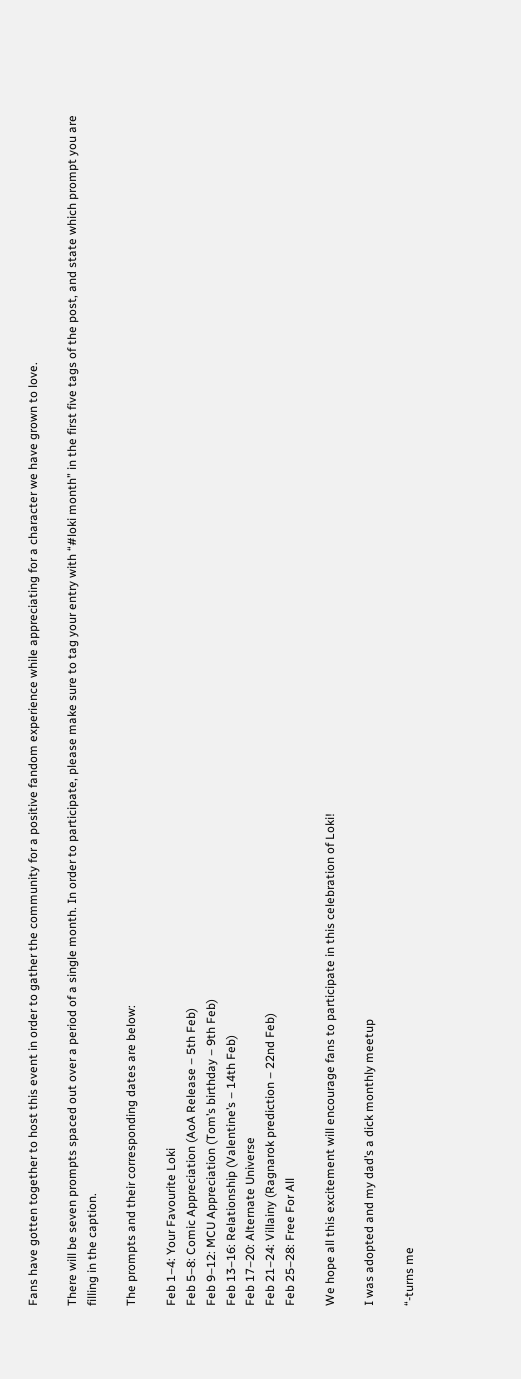Fans have gotten together to host this event in order to gather the community for a positive fandom experience while appreciating for a character we have grown to love.

There will be seven prompts spaced out over a period of a single month. In order to participate, please make sure to tag your entry with “#loki month” in the first five tags of the post, and state which prompt you are filling in the caption.

The prompts and their corresponding dates are below:

Feb 1–4: Your Favourite Loki
Feb 5–8: Comic Appreciation (AoA Release – 5th Feb)
Feb 9–12: MCU Appreciation (Tom’s birthday – 9th Feb)
Feb 13–16: Relationship (Valentine’s – 14th Feb)
Feb 17–20: Alternate Universe
Feb 21–24: Villainy (Ragnarok prediction – 22nd Feb)
Feb 25–28: Free For All

We hope all this excitement will encourage fans to participate in this celebration of Loki!

I was adopted and my dad’s a dick monthly meetup

“-turns me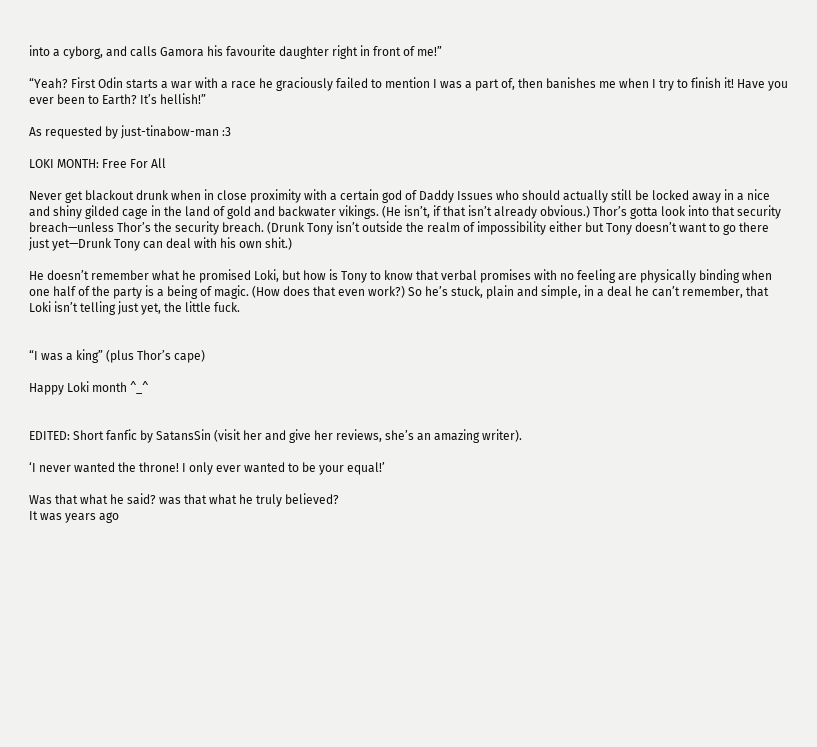into a cyborg, and calls Gamora his favourite daughter right in front of me!”

“Yeah? First Odin starts a war with a race he graciously failed to mention I was a part of, then banishes me when I try to finish it! Have you ever been to Earth? It’s hellish!”

As requested by just-tinabow-man :3

LOKI MONTH: Free For All

Never get blackout drunk when in close proximity with a certain god of Daddy Issues who should actually still be locked away in a nice and shiny gilded cage in the land of gold and backwater vikings. (He isn’t, if that isn’t already obvious.) Thor’s gotta look into that security breach—unless Thor’s the security breach. (Drunk Tony isn’t outside the realm of impossibility either but Tony doesn’t want to go there just yet—Drunk Tony can deal with his own shit.)

He doesn’t remember what he promised Loki, but how is Tony to know that verbal promises with no feeling are physically binding when one half of the party is a being of magic. (How does that even work?) So he’s stuck, plain and simple, in a deal he can’t remember, that Loki isn’t telling just yet, the little fuck.


“I was a king” (plus Thor’s cape)

Happy Loki month ^_^


EDITED: Short fanfic by SatansSin (visit her and give her reviews, she’s an amazing writer).

‘I never wanted the throne! I only ever wanted to be your equal!’

Was that what he said? was that what he truly believed?
It was years ago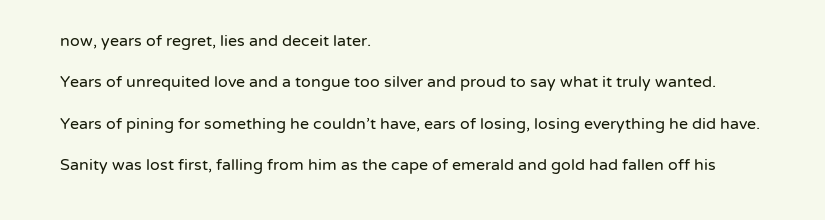now, years of regret, lies and deceit later.

Years of unrequited love and a tongue too silver and proud to say what it truly wanted.

Years of pining for something he couldn’t have, ears of losing, losing everything he did have.

Sanity was lost first, falling from him as the cape of emerald and gold had fallen off his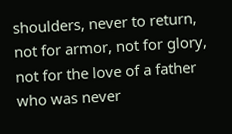shoulders, never to return, not for armor, not for glory, not for the love of a father who was never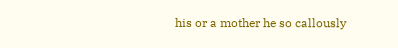his or a mother he so callously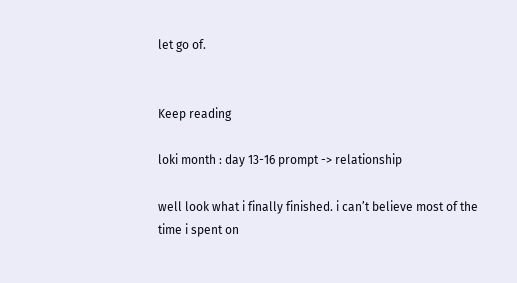let go of.


Keep reading

loki month : day 13-16 prompt -> relationship

well look what i finally finished. i can’t believe most of the time i spent on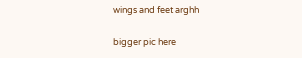wings and feet arghh

bigger pic here